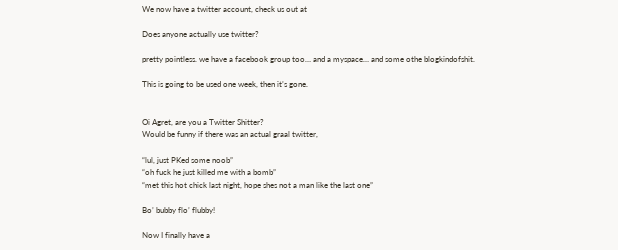We now have a twitter account, check us out at

Does anyone actually use twitter?

pretty pointless. we have a facebook group too… and a myspace… and some othe blogkindofshit.

This is going to be used one week, then it’s gone.


Oi Agret, are you a Twitter Shitter?
Would be funny if there was an actual graal twitter,

“lul, just PKed some noob”
“oh fuck he just killed me with a bomb”
“met this hot chick last night, hope shes not a man like the last one”

Bo’ bubby flo’ flubby!

Now I finally have a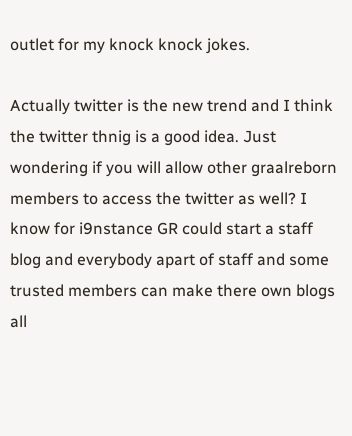outlet for my knock knock jokes.

Actually twitter is the new trend and I think the twitter thnig is a good idea. Just wondering if you will allow other graalreborn members to access the twitter as well? I know for i9nstance GR could start a staff blog and everybody apart of staff and some trusted members can make there own blogs all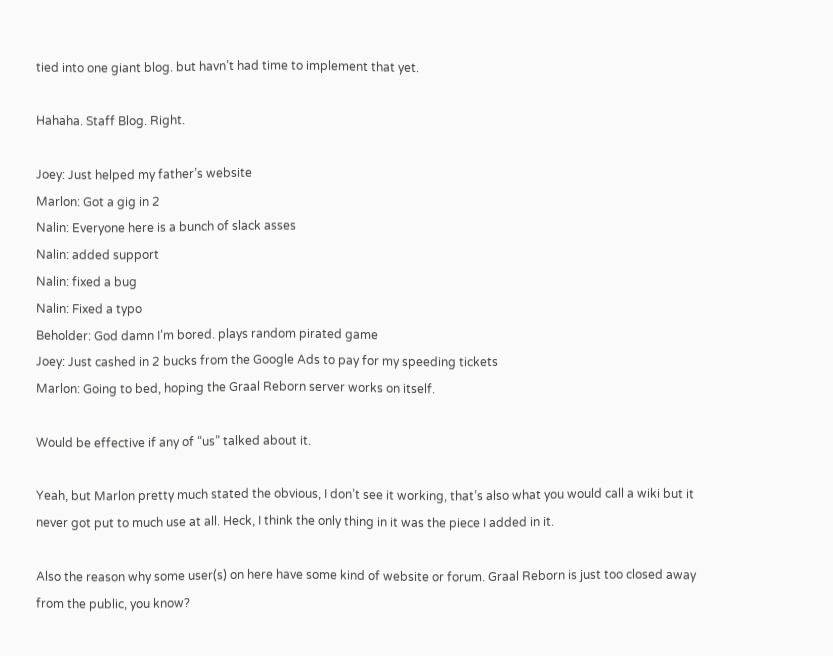tied into one giant blog. but havn’t had time to implement that yet.

Hahaha. Staff Blog. Right.

Joey: Just helped my father’s website
Marlon: Got a gig in 2
Nalin: Everyone here is a bunch of slack asses
Nalin: added support
Nalin: fixed a bug
Nalin: Fixed a typo
Beholder: God damn I’m bored. plays random pirated game
Joey: Just cashed in 2 bucks from the Google Ads to pay for my speeding tickets
Marlon: Going to bed, hoping the Graal Reborn server works on itself.

Would be effective if any of “us” talked about it.

Yeah, but Marlon pretty much stated the obvious, I don’t see it working, that’s also what you would call a wiki but it never got put to much use at all. Heck, I think the only thing in it was the piece I added in it.

Also the reason why some user(s) on here have some kind of website or forum. Graal Reborn is just too closed away from the public, you know?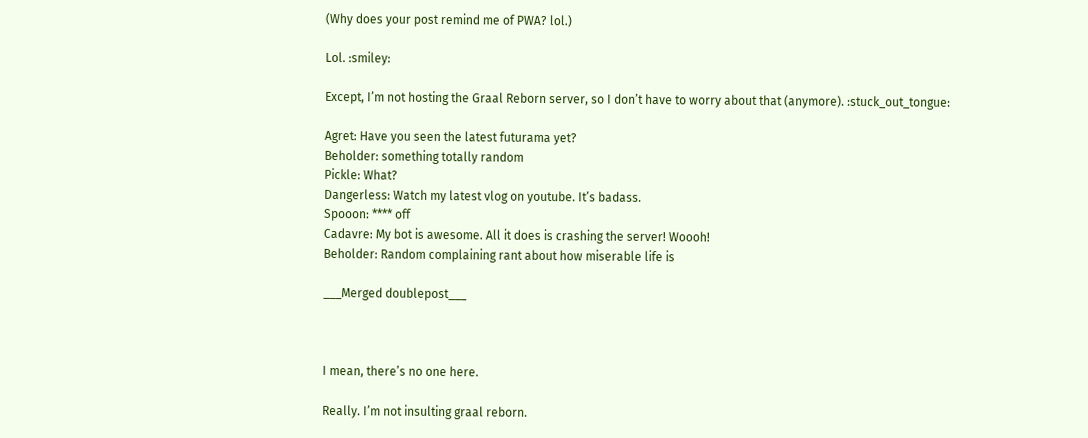(Why does your post remind me of PWA? lol.)

Lol. :smiley:

Except, I’m not hosting the Graal Reborn server, so I don’t have to worry about that (anymore). :stuck_out_tongue:

Agret: Have you seen the latest futurama yet?
Beholder: something totally random
Pickle: What?
Dangerless: Watch my latest vlog on youtube. It’s badass.
Spooon: **** off
Cadavre: My bot is awesome. All it does is crashing the server! Woooh!
Beholder: Random complaining rant about how miserable life is

___Merged doublepost___



I mean, there’s no one here.

Really. I’m not insulting graal reborn.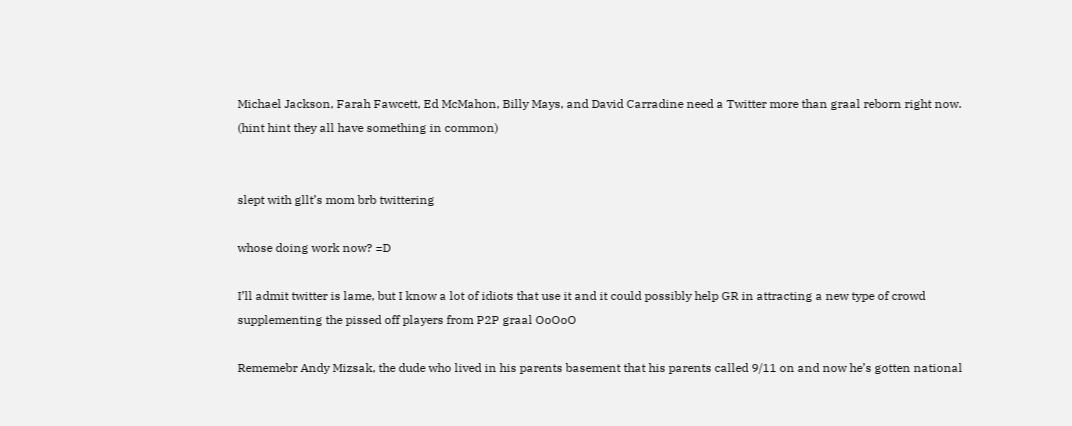Michael Jackson, Farah Fawcett, Ed McMahon, Billy Mays, and David Carradine need a Twitter more than graal reborn right now. (hint hint they all have something in common)


slept with gllt’s mom brb twittering

whose doing work now? =D

I’ll admit twitter is lame, but I know a lot of idiots that use it and it could possibly help GR in attracting a new type of crowd supplementing the pissed off players from P2P graal OoOoO

Rememebr Andy Mizsak, the dude who lived in his parents basement that his parents called 9/11 on and now he’s gotten national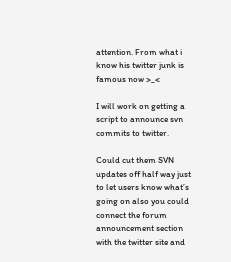attention. From what i know his twitter junk is famous now >_<

I will work on getting a script to announce svn commits to twitter.

Could cut them SVN updates off half way just to let users know what’s going on also you could connect the forum announcement section with the twitter site and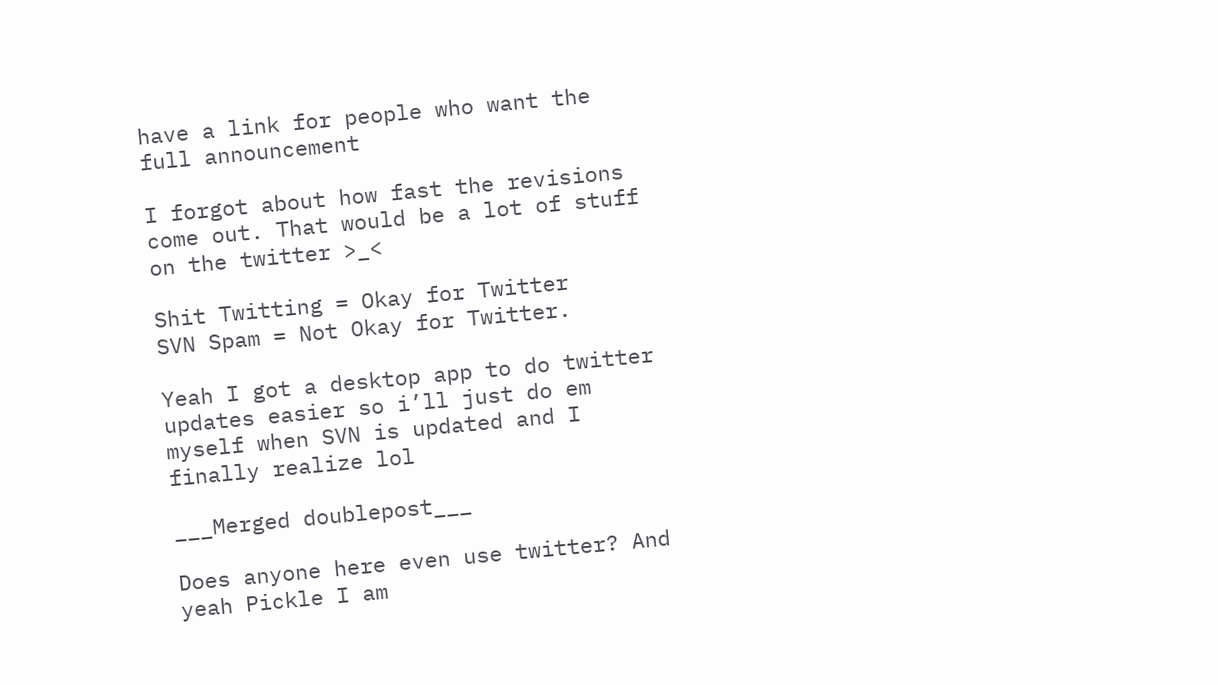have a link for people who want the full announcement

I forgot about how fast the revisions come out. That would be a lot of stuff on the twitter >_<

Shit Twitting = Okay for Twitter
SVN Spam = Not Okay for Twitter.

Yeah I got a desktop app to do twitter updates easier so i’ll just do em myself when SVN is updated and I finally realize lol

___Merged doublepost___

Does anyone here even use twitter? And yeah Pickle I am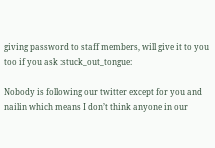giving password to staff members, will give it to you too if you ask :stuck_out_tongue:

Nobody is following our twitter except for you and nailin which means I don’t think anyone in our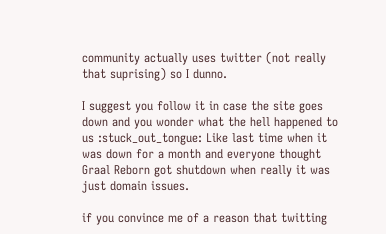community actually uses twitter (not really that suprising) so I dunno.

I suggest you follow it in case the site goes down and you wonder what the hell happened to us :stuck_out_tongue: Like last time when it was down for a month and everyone thought Graal Reborn got shutdown when really it was just domain issues.

if you convince me of a reason that twitting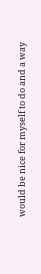would be nice for myself to do and a way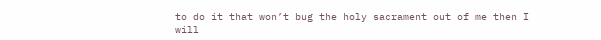to do it that won’t bug the holy sacrament out of me then I will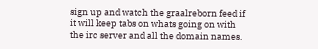sign up and watch the graalreborn feed if it will keep tabs on whats going on with the irc server and all the domain names.